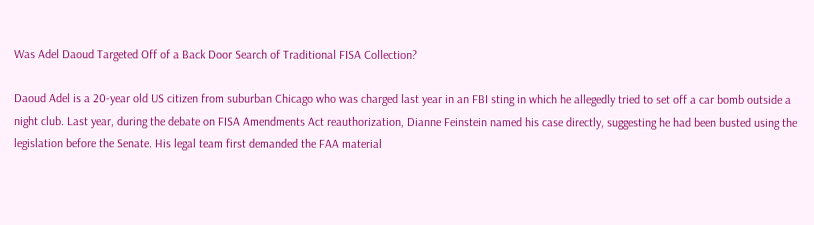Was Adel Daoud Targeted Off of a Back Door Search of Traditional FISA Collection?

Daoud Adel is a 20-year old US citizen from suburban Chicago who was charged last year in an FBI sting in which he allegedly tried to set off a car bomb outside a night club. Last year, during the debate on FISA Amendments Act reauthorization, Dianne Feinstein named his case directly, suggesting he had been busted using the legislation before the Senate. His legal team first demanded the FAA material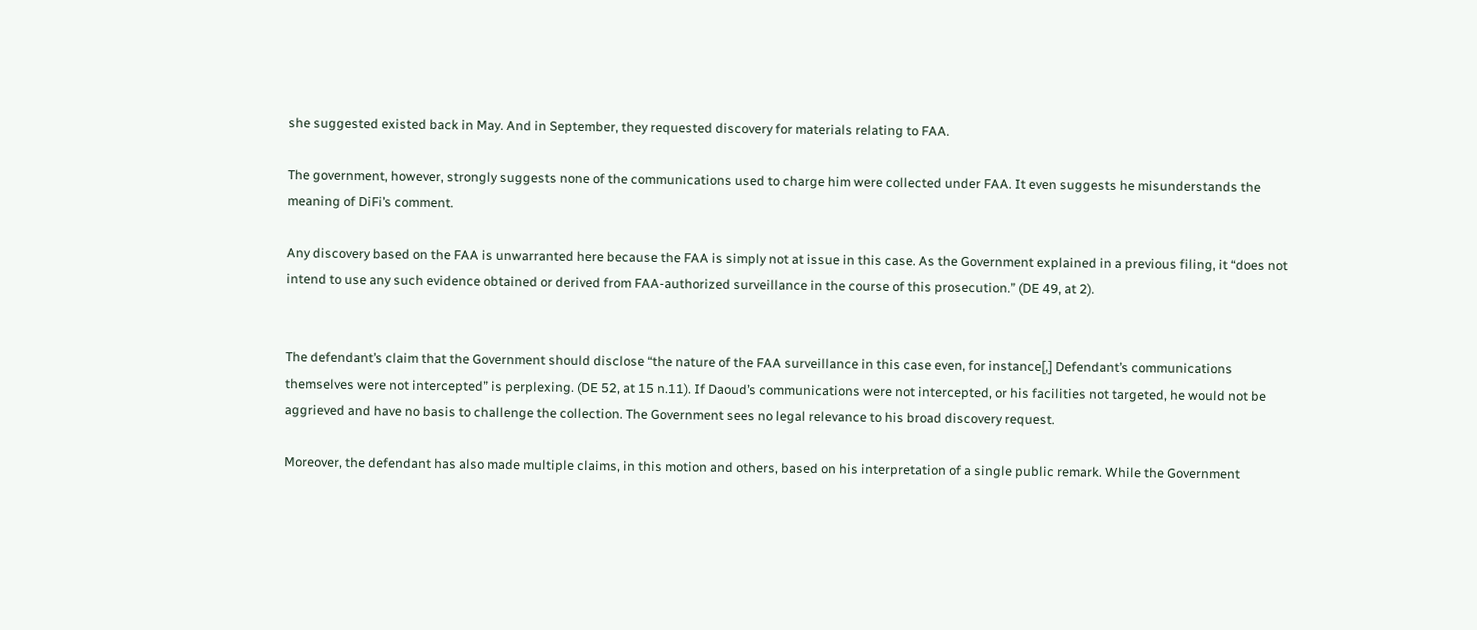she suggested existed back in May. And in September, they requested discovery for materials relating to FAA.

The government, however, strongly suggests none of the communications used to charge him were collected under FAA. It even suggests he misunderstands the meaning of DiFi’s comment.

Any discovery based on the FAA is unwarranted here because the FAA is simply not at issue in this case. As the Government explained in a previous filing, it “does not intend to use any such evidence obtained or derived from FAA-authorized surveillance in the course of this prosecution.” (DE 49, at 2).


The defendant’s claim that the Government should disclose “the nature of the FAA surveillance in this case even, for instance[,] Defendant’s communications themselves were not intercepted” is perplexing. (DE 52, at 15 n.11). If Daoud’s communications were not intercepted, or his facilities not targeted, he would not be aggrieved and have no basis to challenge the collection. The Government sees no legal relevance to his broad discovery request.

Moreover, the defendant has also made multiple claims, in this motion and others, based on his interpretation of a single public remark. While the Government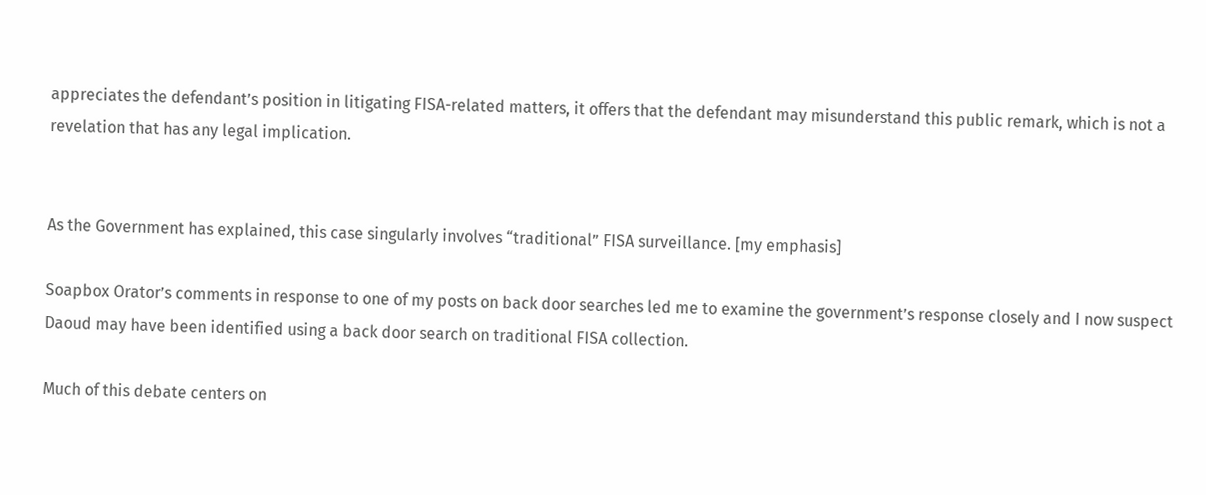appreciates the defendant’s position in litigating FISA-related matters, it offers that the defendant may misunderstand this public remark, which is not a revelation that has any legal implication.


As the Government has explained, this case singularly involves “traditional” FISA surveillance. [my emphasis]

Soapbox Orator’s comments in response to one of my posts on back door searches led me to examine the government’s response closely and I now suspect Daoud may have been identified using a back door search on traditional FISA collection.

Much of this debate centers on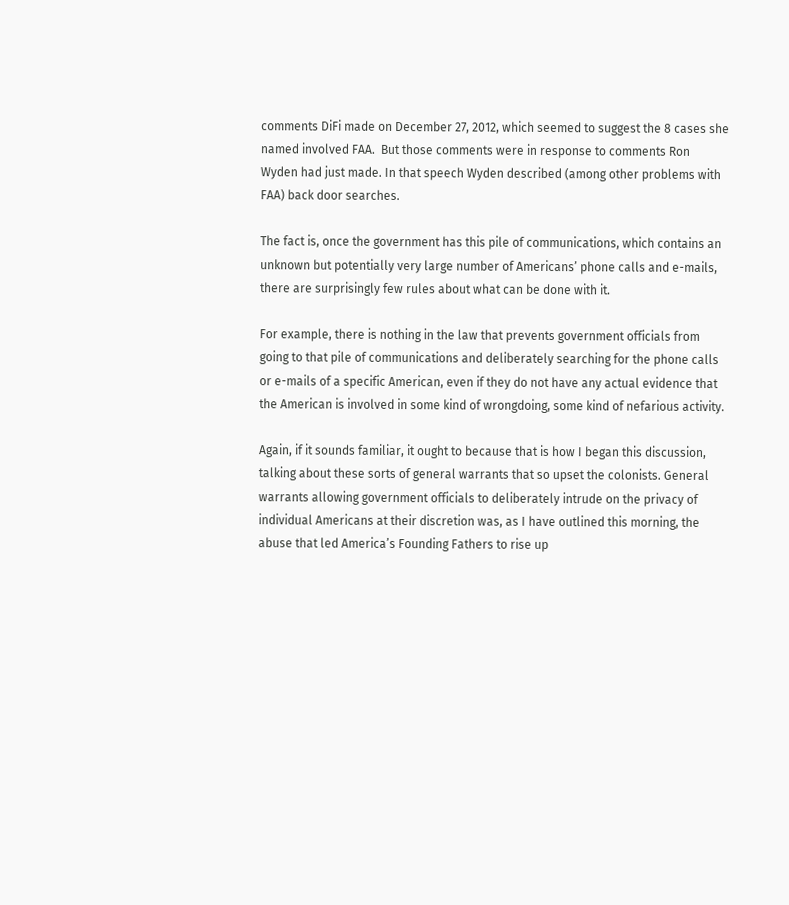comments DiFi made on December 27, 2012, which seemed to suggest the 8 cases she named involved FAA.  But those comments were in response to comments Ron Wyden had just made. In that speech Wyden described (among other problems with FAA) back door searches.

The fact is, once the government has this pile of communications, which contains an unknown but potentially very large number of Americans’ phone calls and e-mails, there are surprisingly few rules about what can be done with it.

For example, there is nothing in the law that prevents government officials from going to that pile of communications and deliberately searching for the phone calls or e-mails of a specific American, even if they do not have any actual evidence that the American is involved in some kind of wrongdoing, some kind of nefarious activity.

Again, if it sounds familiar, it ought to because that is how I began this discussion, talking about these sorts of general warrants that so upset the colonists. General warrants allowing government officials to deliberately intrude on the privacy of individual Americans at their discretion was, as I have outlined this morning, the abuse that led America’s Founding Fathers to rise up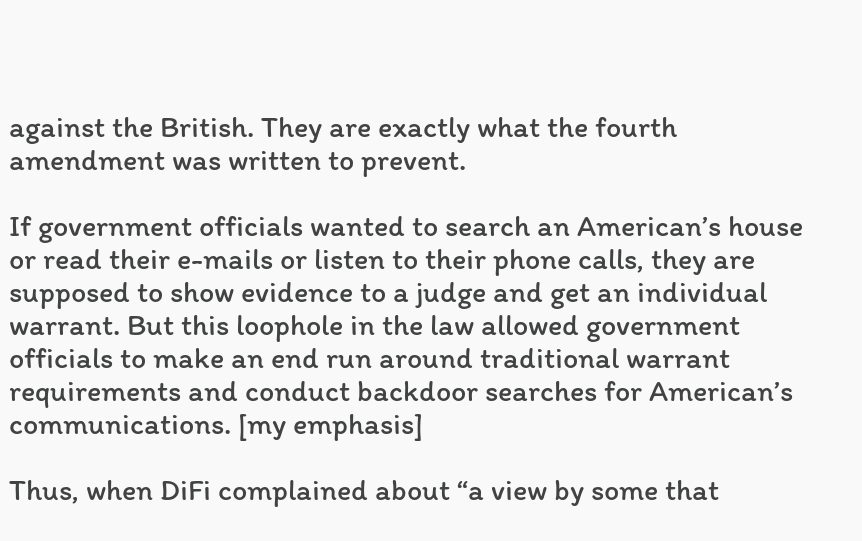against the British. They are exactly what the fourth amendment was written to prevent.

If government officials wanted to search an American’s house or read their e-mails or listen to their phone calls, they are supposed to show evidence to a judge and get an individual warrant. But this loophole in the law allowed government officials to make an end run around traditional warrant requirements and conduct backdoor searches for American’s communications. [my emphasis]

Thus, when DiFi complained about “a view by some that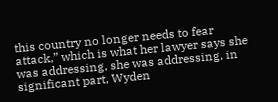this country no longer needs to fear attack,” which is what her lawyer says she was addressing, she was addressing, in significant part, Wyden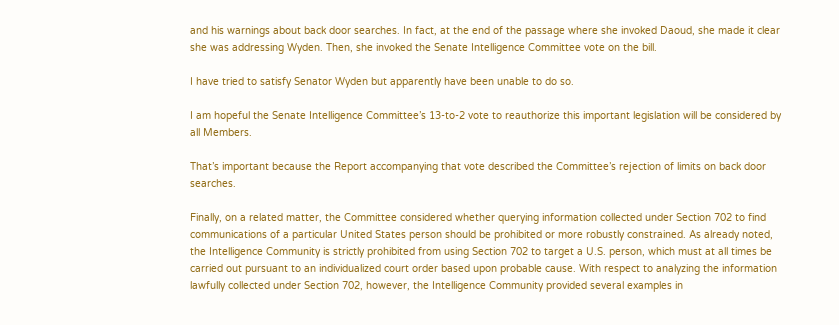and his warnings about back door searches. In fact, at the end of the passage where she invoked Daoud, she made it clear she was addressing Wyden. Then, she invoked the Senate Intelligence Committee vote on the bill.

I have tried to satisfy Senator Wyden but apparently have been unable to do so.

I am hopeful the Senate Intelligence Committee’s 13-to-2 vote to reauthorize this important legislation will be considered by all Members.

That’s important because the Report accompanying that vote described the Committee’s rejection of limits on back door searches.

Finally, on a related matter, the Committee considered whether querying information collected under Section 702 to find communications of a particular United States person should be prohibited or more robustly constrained. As already noted, the Intelligence Community is strictly prohibited from using Section 702 to target a U.S. person, which must at all times be carried out pursuant to an individualized court order based upon probable cause. With respect to analyzing the information lawfully collected under Section 702, however, the Intelligence Community provided several examples in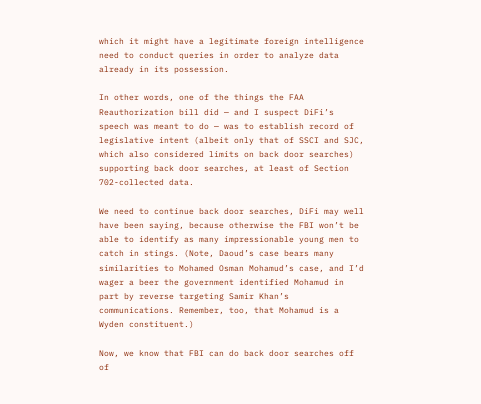which it might have a legitimate foreign intelligence need to conduct queries in order to analyze data already in its possession.

In other words, one of the things the FAA Reauthorization bill did — and I suspect DiFi’s speech was meant to do — was to establish record of legislative intent (albeit only that of SSCI and SJC, which also considered limits on back door searches) supporting back door searches, at least of Section 702-collected data.

We need to continue back door searches, DiFi may well have been saying, because otherwise the FBI won’t be able to identify as many impressionable young men to catch in stings. (Note, Daoud’s case bears many similarities to Mohamed Osman Mohamud’s case, and I’d wager a beer the government identified Mohamud in part by reverse targeting Samir Khan’s communications. Remember, too, that Mohamud is a Wyden constituent.)

Now, we know that FBI can do back door searches off of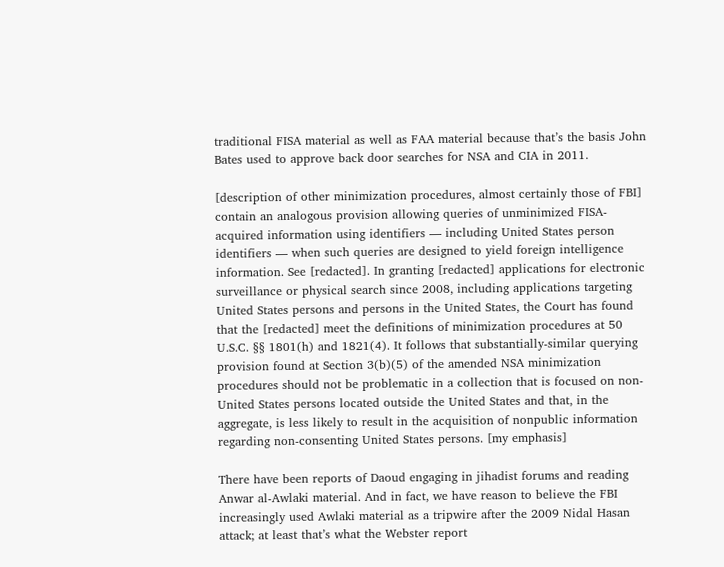traditional FISA material as well as FAA material because that’s the basis John Bates used to approve back door searches for NSA and CIA in 2011.

[description of other minimization procedures, almost certainly those of FBI] contain an analogous provision allowing queries of unminimized FISA-acquired information using identifiers — including United States person identifiers — when such queries are designed to yield foreign intelligence information. See [redacted]. In granting [redacted] applications for electronic surveillance or physical search since 2008, including applications targeting United States persons and persons in the United States, the Court has found that the [redacted] meet the definitions of minimization procedures at 50 U.S.C. §§ 1801(h) and 1821(4). It follows that substantially-similar querying provision found at Section 3(b)(5) of the amended NSA minimization procedures should not be problematic in a collection that is focused on non-United States persons located outside the United States and that, in the aggregate, is less likely to result in the acquisition of nonpublic information regarding non-consenting United States persons. [my emphasis]

There have been reports of Daoud engaging in jihadist forums and reading Anwar al-Awlaki material. And in fact, we have reason to believe the FBI increasingly used Awlaki material as a tripwire after the 2009 Nidal Hasan attack; at least that’s what the Webster report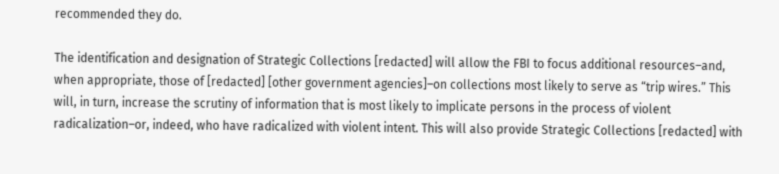recommended they do.

The identification and designation of Strategic Collections [redacted] will allow the FBI to focus additional resources–and, when appropriate, those of [redacted] [other government agencies]–on collections most likely to serve as “trip wires.” This will, in turn, increase the scrutiny of information that is most likely to implicate persons in the process of violent radicalization–or, indeed, who have radicalized with violent intent. This will also provide Strategic Collections [redacted] with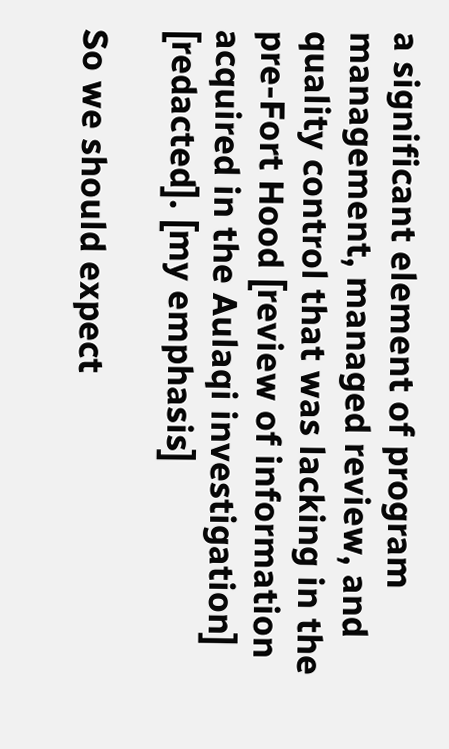a significant element of program management, managed review, and quality control that was lacking in the pre-Fort Hood [review of information acquired in the Aulaqi investigation] [redacted]. [my emphasis]

So we should expect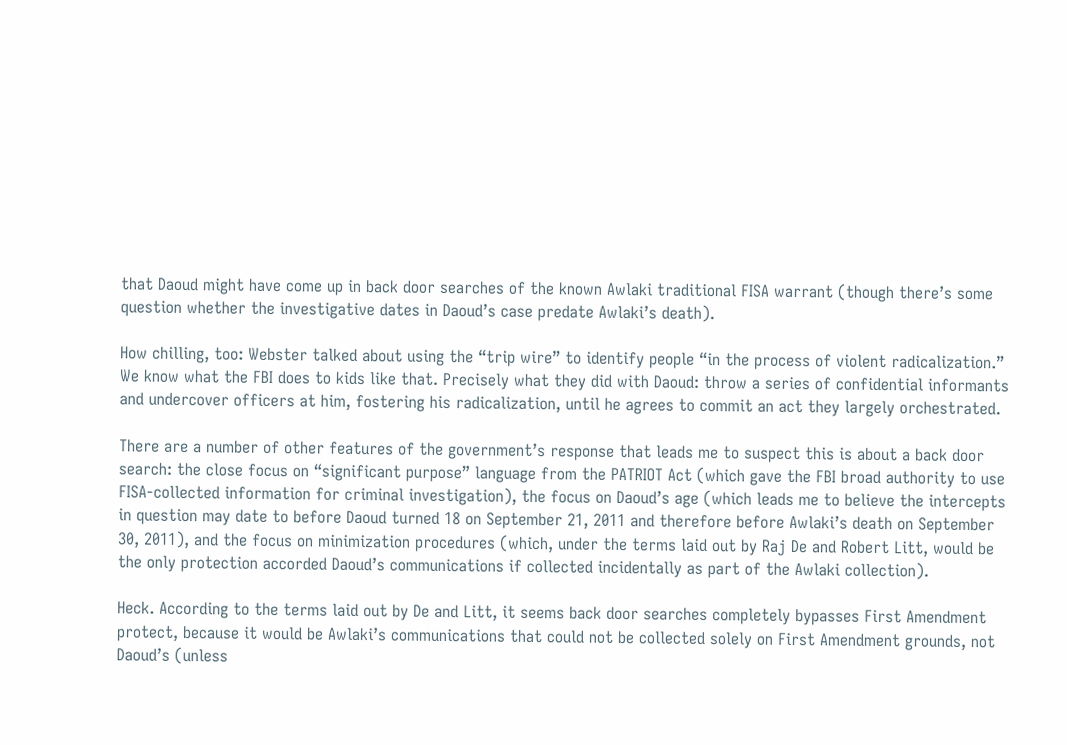that Daoud might have come up in back door searches of the known Awlaki traditional FISA warrant (though there’s some question whether the investigative dates in Daoud’s case predate Awlaki’s death).

How chilling, too: Webster talked about using the “trip wire” to identify people “in the process of violent radicalization.” We know what the FBI does to kids like that. Precisely what they did with Daoud: throw a series of confidential informants and undercover officers at him, fostering his radicalization, until he agrees to commit an act they largely orchestrated.

There are a number of other features of the government’s response that leads me to suspect this is about a back door search: the close focus on “significant purpose” language from the PATRIOT Act (which gave the FBI broad authority to use FISA-collected information for criminal investigation), the focus on Daoud’s age (which leads me to believe the intercepts in question may date to before Daoud turned 18 on September 21, 2011 and therefore before Awlaki’s death on September 30, 2011), and the focus on minimization procedures (which, under the terms laid out by Raj De and Robert Litt, would be the only protection accorded Daoud’s communications if collected incidentally as part of the Awlaki collection).

Heck. According to the terms laid out by De and Litt, it seems back door searches completely bypasses First Amendment protect, because it would be Awlaki’s communications that could not be collected solely on First Amendment grounds, not Daoud’s (unless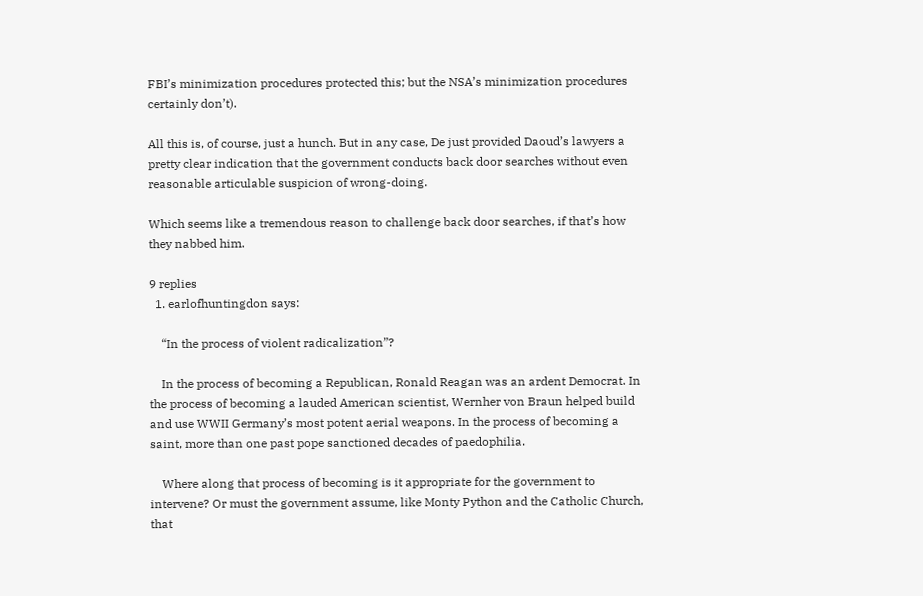FBI’s minimization procedures protected this; but the NSA’s minimization procedures certainly don’t).

All this is, of course, just a hunch. But in any case, De just provided Daoud’s lawyers a pretty clear indication that the government conducts back door searches without even reasonable articulable suspicion of wrong-doing.

Which seems like a tremendous reason to challenge back door searches, if that’s how they nabbed him.

9 replies
  1. earlofhuntingdon says:

    “In the process of violent radicalization”?

    In the process of becoming a Republican, Ronald Reagan was an ardent Democrat. In the process of becoming a lauded American scientist, Wernher von Braun helped build and use WWII Germany’s most potent aerial weapons. In the process of becoming a saint, more than one past pope sanctioned decades of paedophilia.

    Where along that process of becoming is it appropriate for the government to intervene? Or must the government assume, like Monty Python and the Catholic Church, that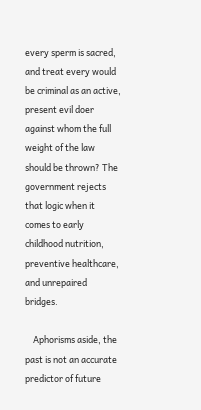every sperm is sacred, and treat every would be criminal as an active, present evil doer against whom the full weight of the law should be thrown? The government rejects that logic when it comes to early childhood nutrition, preventive healthcare, and unrepaired bridges.

    Aphorisms aside, the past is not an accurate predictor of future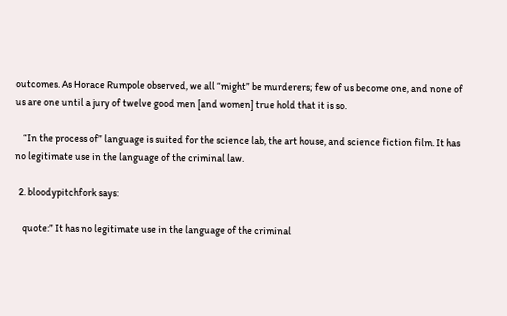outcomes. As Horace Rumpole observed, we all “might” be murderers; few of us become one, and none of us are one until a jury of twelve good men [and women] true hold that it is so.

    “In the process of” language is suited for the science lab, the art house, and science fiction film. It has no legitimate use in the language of the criminal law.

  2. bloodypitchfork says:

    quote:” It has no legitimate use in the language of the criminal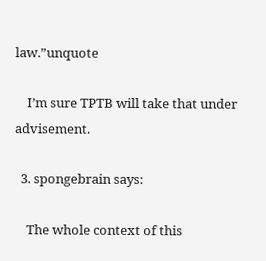law.”unquote

    I’m sure TPTB will take that under advisement.

  3. spongebrain says:

    The whole context of this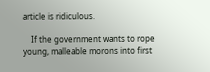article is ridiculous.

    If the government wants to rope young, malleable morons into first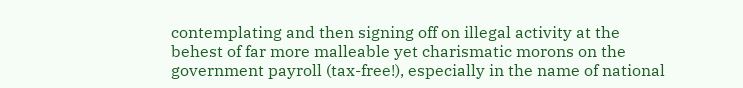contemplating and then signing off on illegal activity at the behest of far more malleable yet charismatic morons on the government payroll (tax-free!), especially in the name of national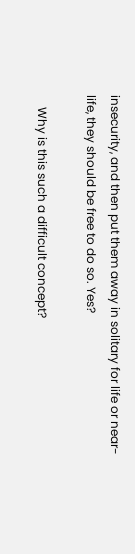insecurity, and then put them away in solitary for life or near-life, they should be free to do so. Yes?

    Why is this such a difficult concept?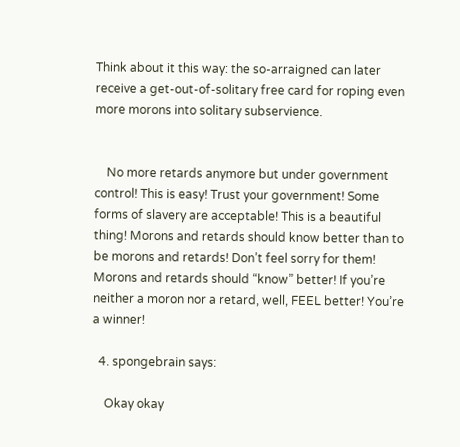Think about it this way: the so-arraigned can later receive a get-out-of-solitary free card for roping even more morons into solitary subservience.


    No more retards anymore but under government control! This is easy! Trust your government! Some forms of slavery are acceptable! This is a beautiful thing! Morons and retards should know better than to be morons and retards! Don’t feel sorry for them! Morons and retards should “know” better! If you’re neither a moron nor a retard, well, FEEL better! You’re a winner!

  4. spongebrain says:

    Okay okay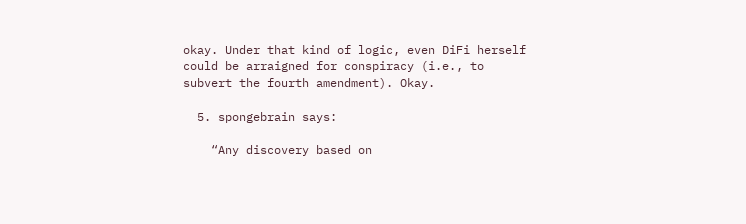okay. Under that kind of logic, even DiFi herself could be arraigned for conspiracy (i.e., to subvert the fourth amendment). Okay.

  5. spongebrain says:

    “Any discovery based on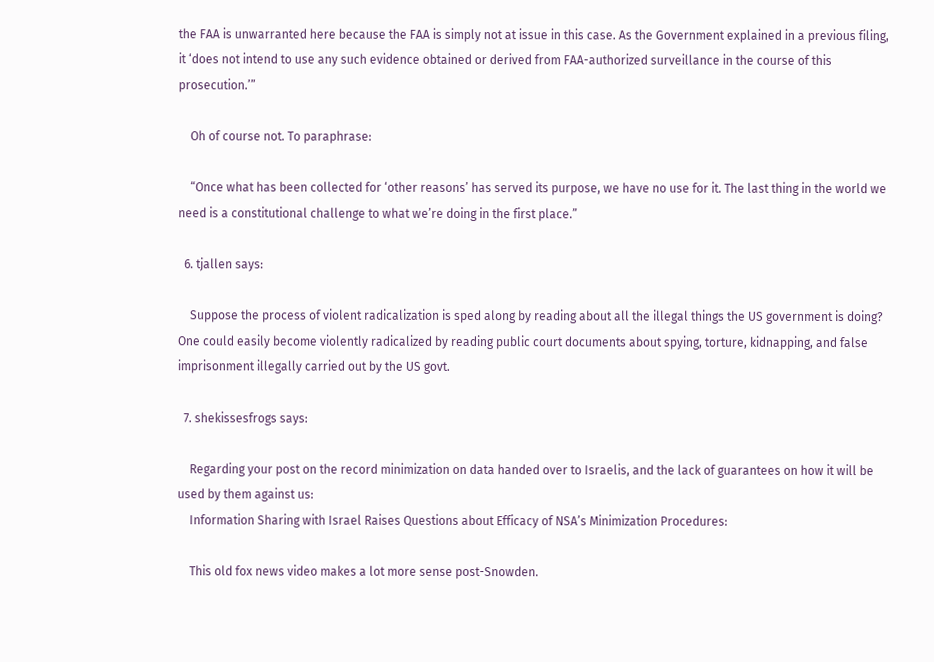the FAA is unwarranted here because the FAA is simply not at issue in this case. As the Government explained in a previous filing, it ‘does not intend to use any such evidence obtained or derived from FAA-authorized surveillance in the course of this prosecution.’”

    Oh of course not. To paraphrase:

    “Once what has been collected for ‘other reasons’ has served its purpose, we have no use for it. The last thing in the world we need is a constitutional challenge to what we’re doing in the first place.”

  6. tjallen says:

    Suppose the process of violent radicalization is sped along by reading about all the illegal things the US government is doing? One could easily become violently radicalized by reading public court documents about spying, torture, kidnapping, and false imprisonment illegally carried out by the US govt.

  7. shekissesfrogs says:

    Regarding your post on the record minimization on data handed over to Israelis, and the lack of guarantees on how it will be used by them against us:
    Information Sharing with Israel Raises Questions about Efficacy of NSA’s Minimization Procedures:

    This old fox news video makes a lot more sense post-Snowden.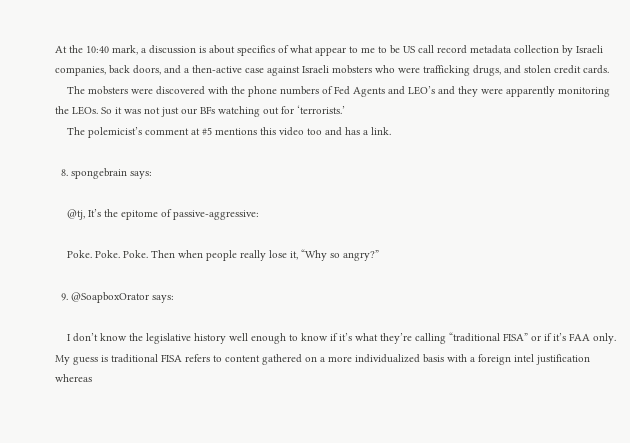At the 10:40 mark, a discussion is about specifics of what appear to me to be US call record metadata collection by Israeli companies, back doors, and a then-active case against Israeli mobsters who were trafficking drugs, and stolen credit cards.
    The mobsters were discovered with the phone numbers of Fed Agents and LEO’s and they were apparently monitoring the LEOs. So it was not just our BFs watching out for ‘terrorists.’
    The polemicist’s comment at #5 mentions this video too and has a link.

  8. spongebrain says:

    @tj, It’s the epitome of passive-aggressive:

    Poke. Poke. Poke. Then when people really lose it, “Why so angry?”

  9. @SoapboxOrator says:

    I don’t know the legislative history well enough to know if it’s what they’re calling “traditional FISA” or if it’s FAA only. My guess is traditional FISA refers to content gathered on a more individualized basis with a foreign intel justification whereas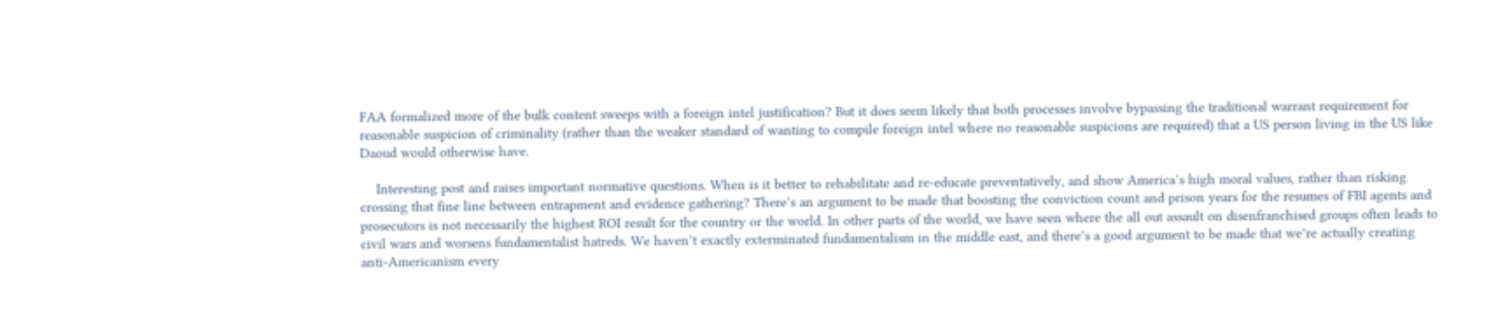FAA formalized more of the bulk content sweeps with a foreign intel justification? But it does seem likely that both processes involve bypassing the traditional warrant requirement for reasonable suspicion of criminality (rather than the weaker standard of wanting to compile foreign intel where no reasonable suspicions are required) that a US person living in the US like Daoud would otherwise have.

    Interesting post and raises important normative questions. When is it better to rehabilitate and re-educate preventatively, and show America’s high moral values, rather than risking crossing that fine line between entrapment and evidence gathering? There’s an argument to be made that boosting the conviction count and prison years for the resumes of FBI agents and prosecutors is not necessarily the highest ROI result for the country or the world. In other parts of the world, we have seen where the all out assault on disenfranchised groups often leads to civil wars and worsens fundamentalist hatreds. We haven’t exactly exterminated fundamentalism in the middle east, and there’s a good argument to be made that we’re actually creating anti-Americanism every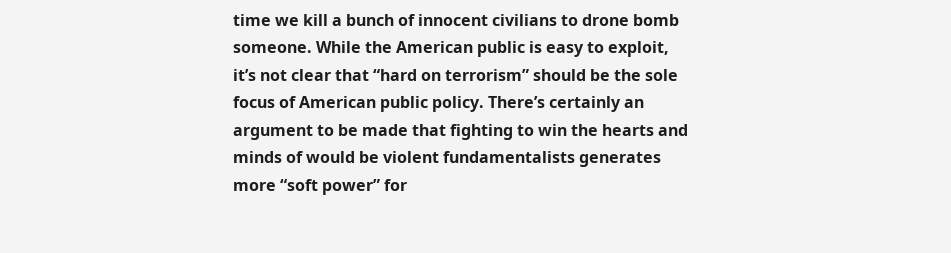time we kill a bunch of innocent civilians to drone bomb someone. While the American public is easy to exploit, it’s not clear that “hard on terrorism” should be the sole focus of American public policy. There’s certainly an argument to be made that fighting to win the hearts and minds of would be violent fundamentalists generates more “soft power” for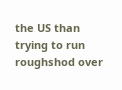the US than trying to run roughshod over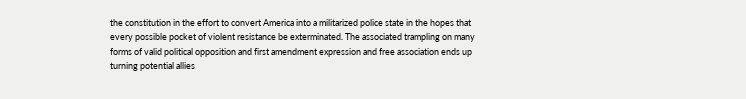the constitution in the effort to convert America into a militarized police state in the hopes that every possible pocket of violent resistance be exterminated. The associated trampling on many forms of valid political opposition and first amendment expression and free association ends up turning potential allies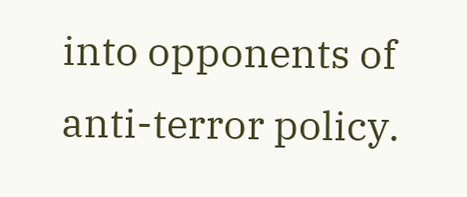into opponents of anti-terror policy.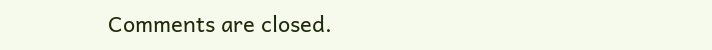Comments are closed.